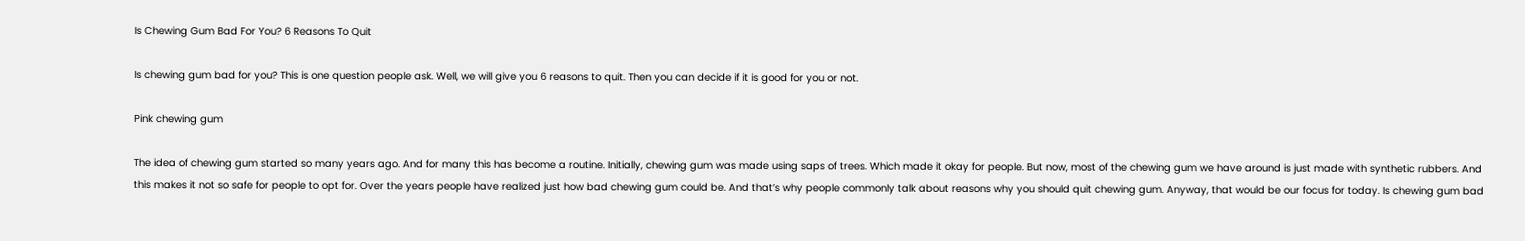Is Chewing Gum Bad For You? 6 Reasons To Quit

Is chewing gum bad for you? This is one question people ask. Well, we will give you 6 reasons to quit. Then you can decide if it is good for you or not.

Pink chewing gum

The idea of chewing gum started so many years ago. And for many this has become a routine. Initially, chewing gum was made using saps of trees. Which made it okay for people. But now, most of the chewing gum we have around is just made with synthetic rubbers. And this makes it not so safe for people to opt for. Over the years people have realized just how bad chewing gum could be. And that’s why people commonly talk about reasons why you should quit chewing gum. Anyway, that would be our focus for today. Is chewing gum bad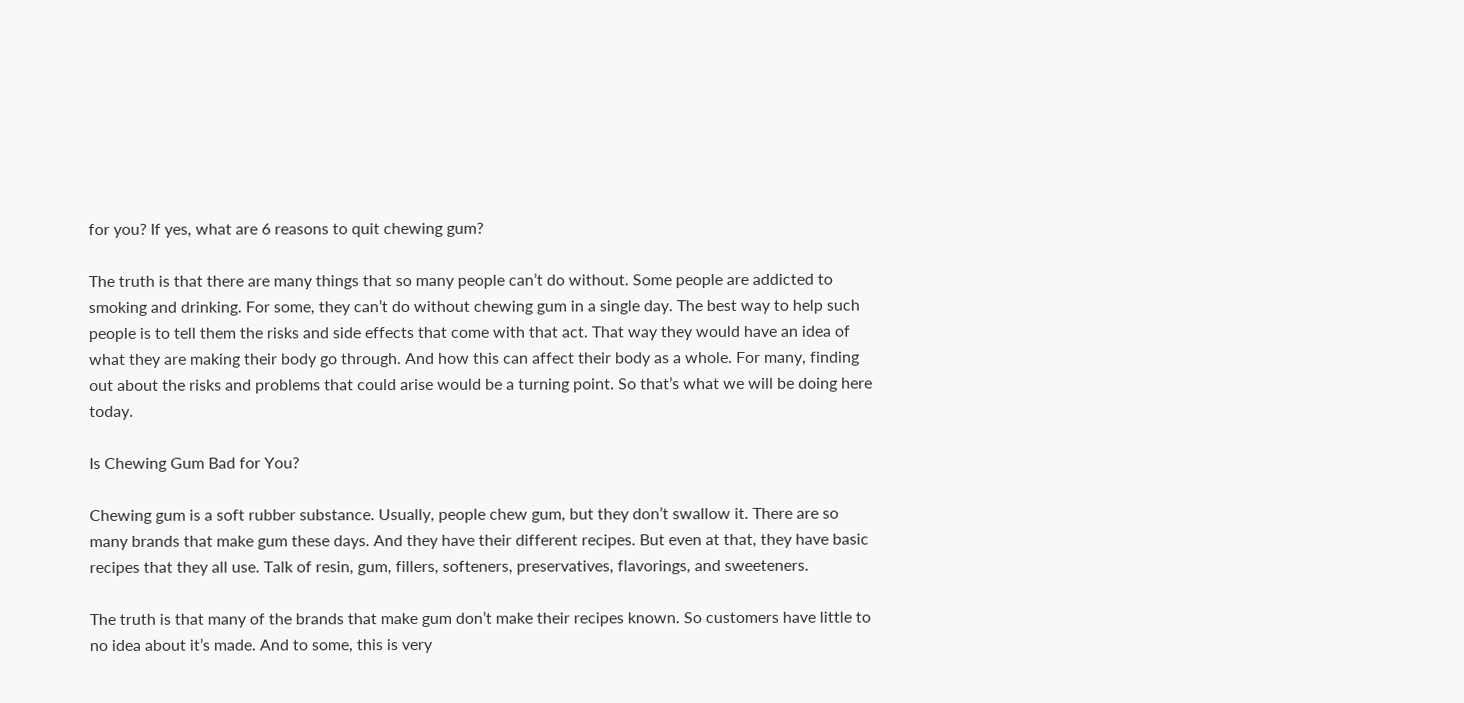for you? If yes, what are 6 reasons to quit chewing gum?

The truth is that there are many things that so many people can’t do without. Some people are addicted to smoking and drinking. For some, they can’t do without chewing gum in a single day. The best way to help such people is to tell them the risks and side effects that come with that act. That way they would have an idea of what they are making their body go through. And how this can affect their body as a whole. For many, finding out about the risks and problems that could arise would be a turning point. So that’s what we will be doing here today.

Is Chewing Gum Bad for You?

Chewing gum is a soft rubber substance. Usually, people chew gum, but they don’t swallow it. There are so many brands that make gum these days. And they have their different recipes. But even at that, they have basic recipes that they all use. Talk of resin, gum, fillers, softeners, preservatives, flavorings, and sweeteners.

The truth is that many of the brands that make gum don’t make their recipes known. So customers have little to no idea about it’s made. And to some, this is very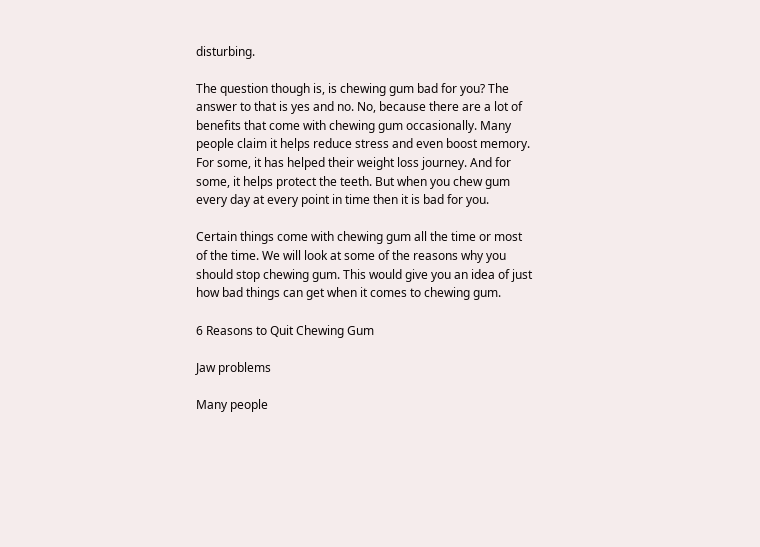disturbing.

The question though is, is chewing gum bad for you? The answer to that is yes and no. No, because there are a lot of benefits that come with chewing gum occasionally. Many people claim it helps reduce stress and even boost memory. For some, it has helped their weight loss journey. And for some, it helps protect the teeth. But when you chew gum every day at every point in time then it is bad for you.

Certain things come with chewing gum all the time or most of the time. We will look at some of the reasons why you should stop chewing gum. This would give you an idea of just how bad things can get when it comes to chewing gum.

6 Reasons to Quit Chewing Gum

Jaw problems

Many people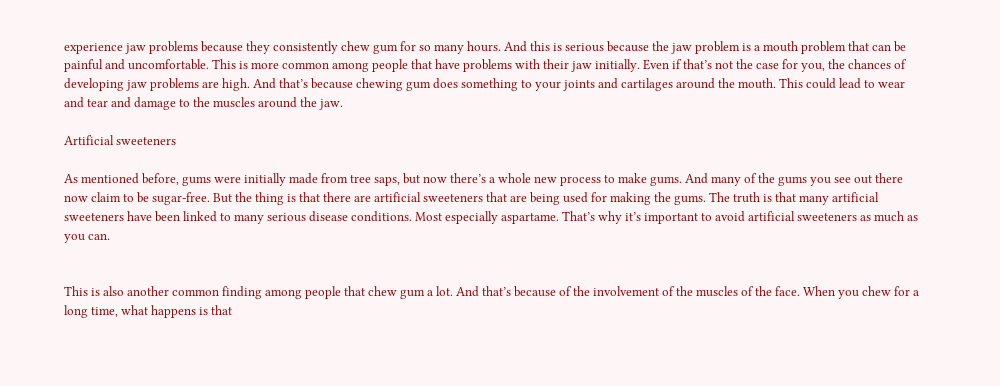experience jaw problems because they consistently chew gum for so many hours. And this is serious because the jaw problem is a mouth problem that can be painful and uncomfortable. This is more common among people that have problems with their jaw initially. Even if that’s not the case for you, the chances of developing jaw problems are high. And that’s because chewing gum does something to your joints and cartilages around the mouth. This could lead to wear and tear and damage to the muscles around the jaw.

Artificial sweeteners

As mentioned before, gums were initially made from tree saps, but now there’s a whole new process to make gums. And many of the gums you see out there now claim to be sugar-free. But the thing is that there are artificial sweeteners that are being used for making the gums. The truth is that many artificial sweeteners have been linked to many serious disease conditions. Most especially aspartame. That’s why it’s important to avoid artificial sweeteners as much as you can.


This is also another common finding among people that chew gum a lot. And that’s because of the involvement of the muscles of the face. When you chew for a long time, what happens is that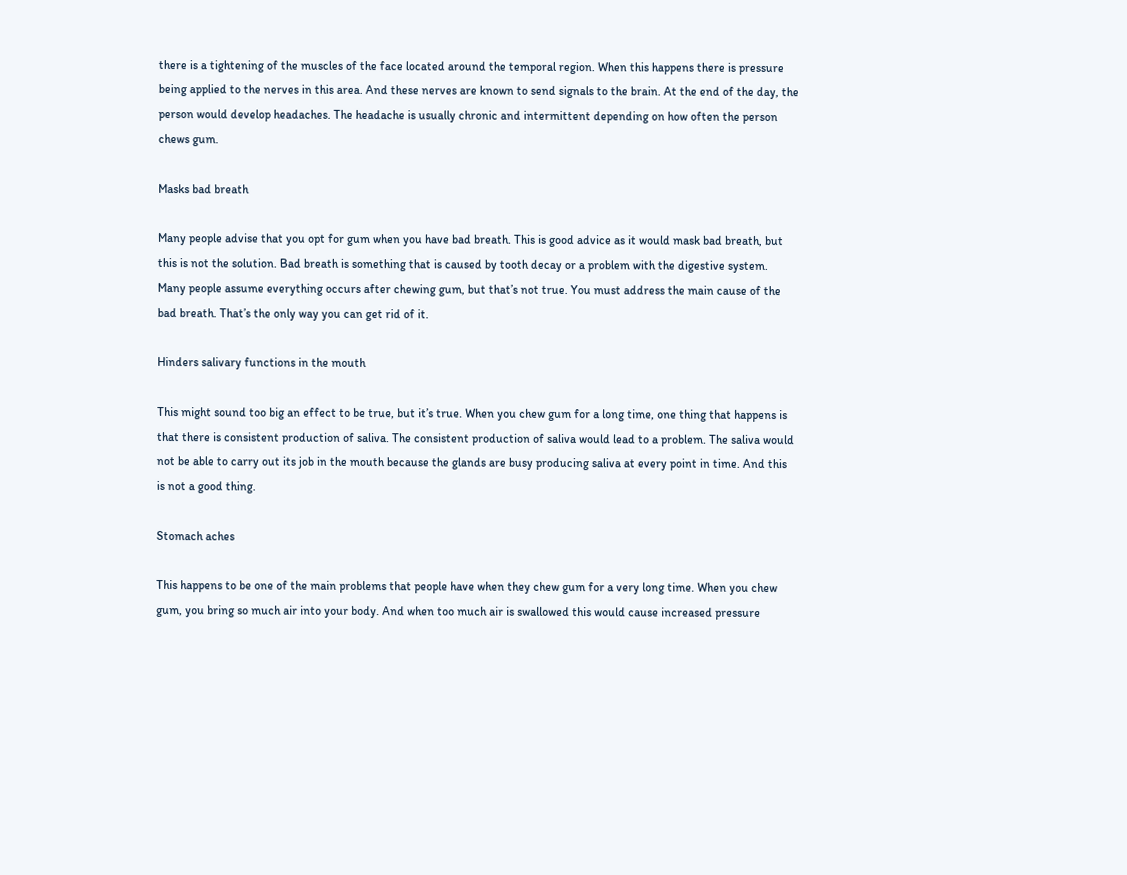there is a tightening of the muscles of the face located around the temporal region. When this happens there is pressure being applied to the nerves in this area. And these nerves are known to send signals to the brain. At the end of the day, the person would develop headaches. The headache is usually chronic and intermittent depending on how often the person chews gum.

Masks bad breath

Many people advise that you opt for gum when you have bad breath. This is good advice as it would mask bad breath, but this is not the solution. Bad breath is something that is caused by tooth decay or a problem with the digestive system. Many people assume everything occurs after chewing gum, but that’s not true. You must address the main cause of the bad breath. That’s the only way you can get rid of it.

Hinders salivary functions in the mouth

This might sound too big an effect to be true, but it’s true. When you chew gum for a long time, one thing that happens is that there is consistent production of saliva. The consistent production of saliva would lead to a problem. The saliva would not be able to carry out its job in the mouth because the glands are busy producing saliva at every point in time. And this is not a good thing.

Stomach aches

This happens to be one of the main problems that people have when they chew gum for a very long time. When you chew gum, you bring so much air into your body. And when too much air is swallowed this would cause increased pressure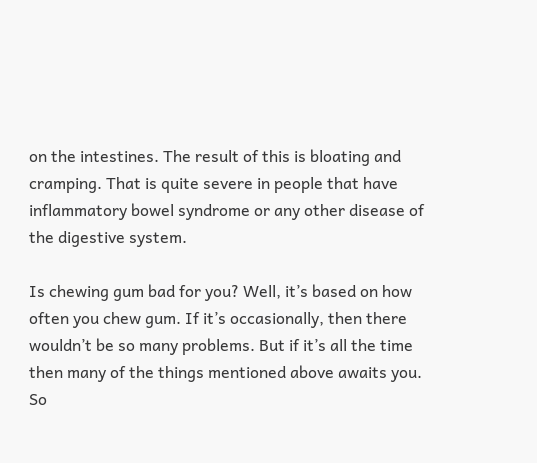on the intestines. The result of this is bloating and cramping. That is quite severe in people that have inflammatory bowel syndrome or any other disease of the digestive system.

Is chewing gum bad for you? Well, it’s based on how often you chew gum. If it’s occasionally, then there wouldn’t be so many problems. But if it’s all the time then many of the things mentioned above awaits you. So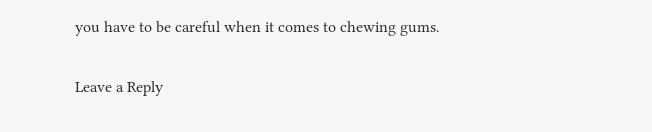you have to be careful when it comes to chewing gums.

Leave a Reply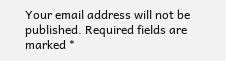Your email address will not be published. Required fields are marked *